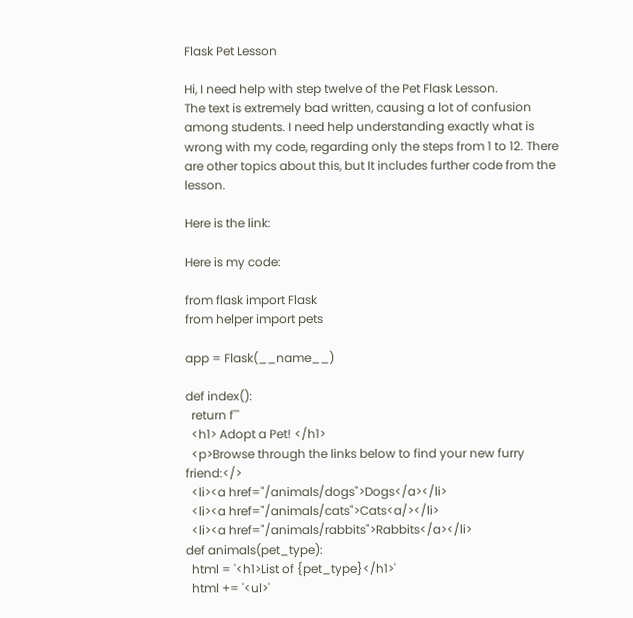Flask Pet Lesson

Hi, I need help with step twelve of the Pet Flask Lesson.
The text is extremely bad written, causing a lot of confusion among students. I need help understanding exactly what is wrong with my code, regarding only the steps from 1 to 12. There are other topics about this, but It includes further code from the lesson.

Here is the link:

Here is my code:

from flask import Flask
from helper import pets

app = Flask(__name__)

def index():
  return f'''
  <h1> Adopt a Pet! </h1>
  <p>Browse through the links below to find your new furry friend:</>
  <li><a href="/animals/dogs">Dogs</a></li>
  <li><a href="/animals/cats">Cats<a/></li>
  <li><a href="/animals/rabbits">Rabbits</a></li>
def animals(pet_type):
  html = '<h1>List of {pet_type}</h1>'
  html += '<ul>'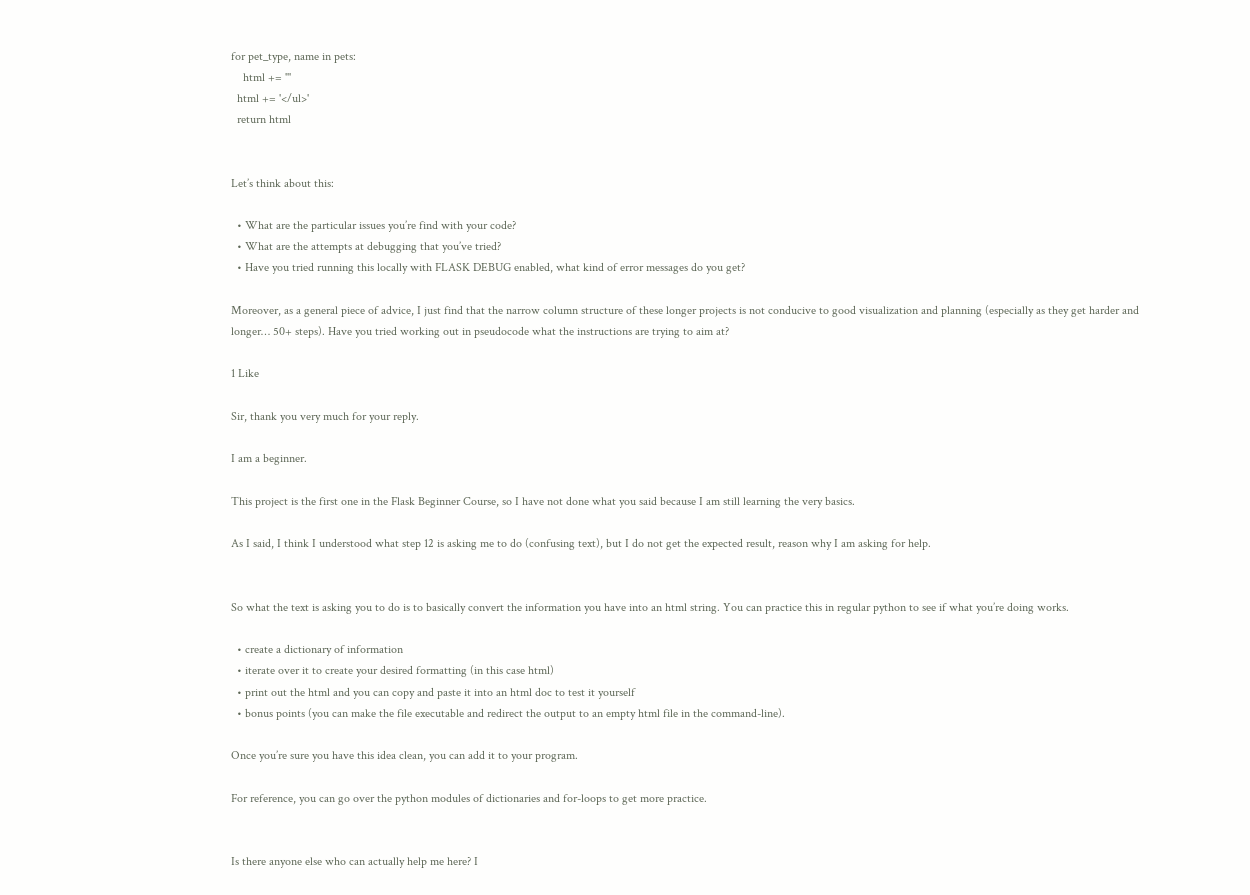for pet_type, name in pets:
    html += '''
  html += '</ul>'
  return html


Let’s think about this:

  • What are the particular issues you’re find with your code?
  • What are the attempts at debugging that you’ve tried?
  • Have you tried running this locally with FLASK DEBUG enabled, what kind of error messages do you get?

Moreover, as a general piece of advice, I just find that the narrow column structure of these longer projects is not conducive to good visualization and planning (especially as they get harder and longer… 50+ steps). Have you tried working out in pseudocode what the instructions are trying to aim at?

1 Like

Sir, thank you very much for your reply.

I am a beginner.

This project is the first one in the Flask Beginner Course, so I have not done what you said because I am still learning the very basics.

As I said, I think I understood what step 12 is asking me to do (confusing text), but I do not get the expected result, reason why I am asking for help.


So what the text is asking you to do is to basically convert the information you have into an html string. You can practice this in regular python to see if what you’re doing works.

  • create a dictionary of information
  • iterate over it to create your desired formatting (in this case html)
  • print out the html and you can copy and paste it into an html doc to test it yourself
  • bonus points (you can make the file executable and redirect the output to an empty html file in the command-line).

Once you’re sure you have this idea clean, you can add it to your program.

For reference, you can go over the python modules of dictionaries and for-loops to get more practice.


Is there anyone else who can actually help me here? I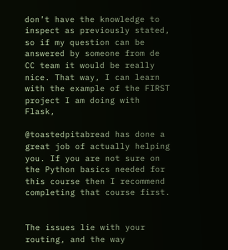don’t have the knowledge to inspect as previously stated, so if my question can be answered by someone from de CC team it would be really nice. That way, I can learn with the example of the FIRST project I am doing with Flask,

@toastedpitabread has done a great job of actually helping you. If you are not sure on the Python basics needed for this course then I recommend completing that course first.


The issues lie with your routing, and the way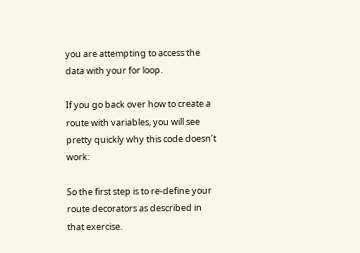you are attempting to access the data with your for loop.

If you go back over how to create a route with variables, you will see pretty quickly why this code doesn’t work:

So the first step is to re-define your route decorators as described in that exercise.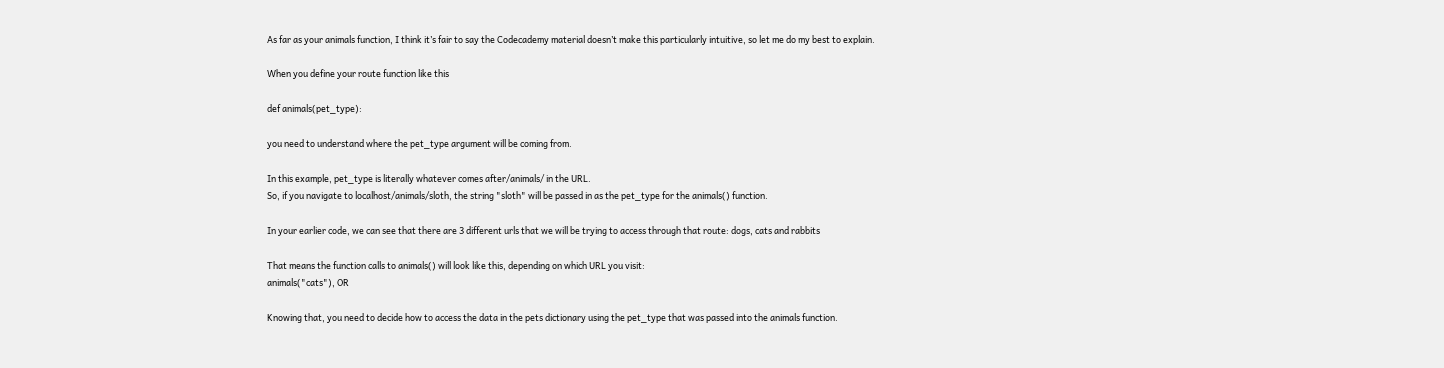As far as your animals function, I think it’s fair to say the Codecademy material doesn’t make this particularly intuitive, so let me do my best to explain.

When you define your route function like this

def animals(pet_type):

you need to understand where the pet_type argument will be coming from.

In this example, pet_type is literally whatever comes after/animals/ in the URL.
So, if you navigate to localhost/animals/sloth, the string "sloth" will be passed in as the pet_type for the animals() function.

In your earlier code, we can see that there are 3 different urls that we will be trying to access through that route: dogs, cats and rabbits

That means the function calls to animals() will look like this, depending on which URL you visit:
animals("cats"), OR

Knowing that, you need to decide how to access the data in the pets dictionary using the pet_type that was passed into the animals function.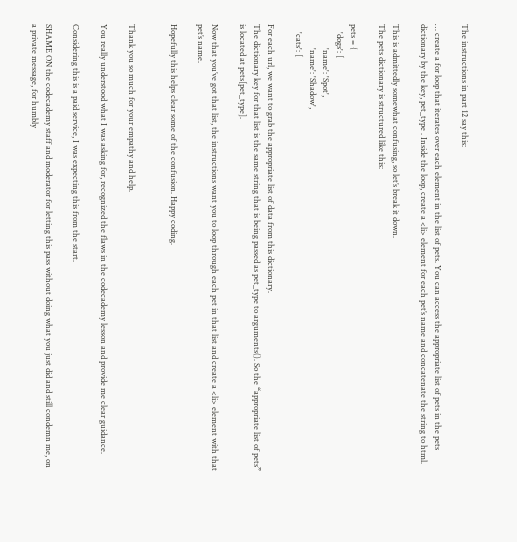The instructions in part 12 say this:

… create a for loop that iterates over each element in the list of pets. You can access the appropriate list of pets in the pets dictionary by the key, pet_type . Inside the loop, create a <li> element for each pet’s name and concatenate the string to html.

This is admittedly somewhat confusing, so let’s break it down.
The pets dictionary is structured like this:

pets = {
    'dogs': [
            'name': 'Spot',
            'name': 'Shadow',
    'cats': [

For each url, we want to grab the appropriate list of data from this dictionary.
The dictionary key for that list is the same string that is being passed as pet_type to arguments(). So the “appropriate list of pets” is located at pets[pet_type].

Now that you’ve got that list, the instructions want you to loop through each pet in that list and create a <li> element with that pet’s name.

Hopefully this helps clear some of the confusion. Happy coding.


Thank you so much for your empathy and help.

You really understood what I was asking for, recognized the flaws in the codecademy lesson and provide me clear guidance.

Considering this is a paid service, I was expecting this from the start.

SHAME ON the codecademy staff and moderator for letting this pass without doing what you just did and still condemn me, on a private message, for humbly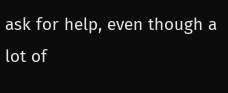ask for help, even though a lot of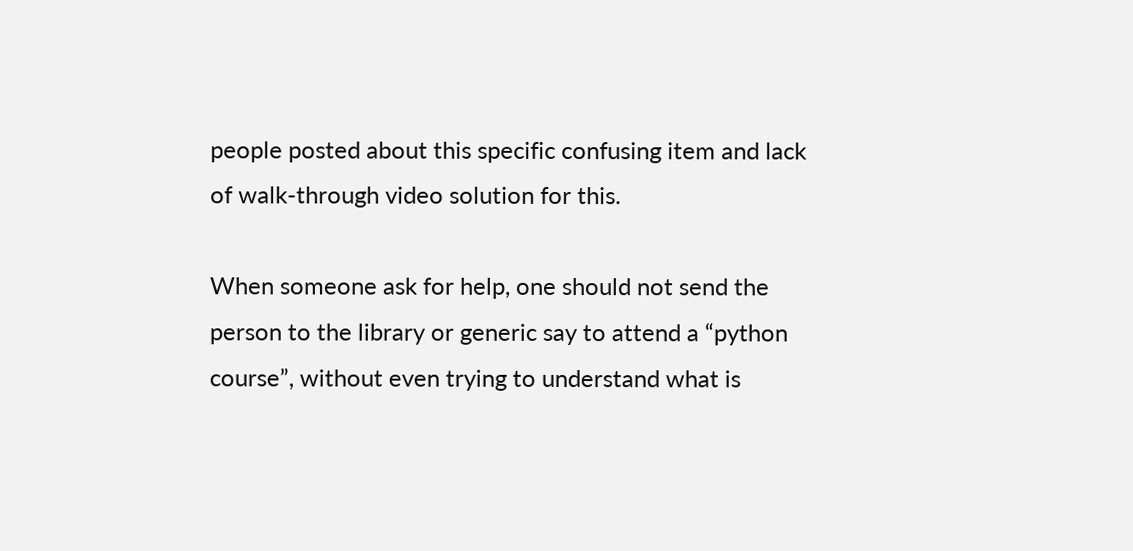people posted about this specific confusing item and lack of walk-through video solution for this.

When someone ask for help, one should not send the person to the library or generic say to attend a “python course”, without even trying to understand what is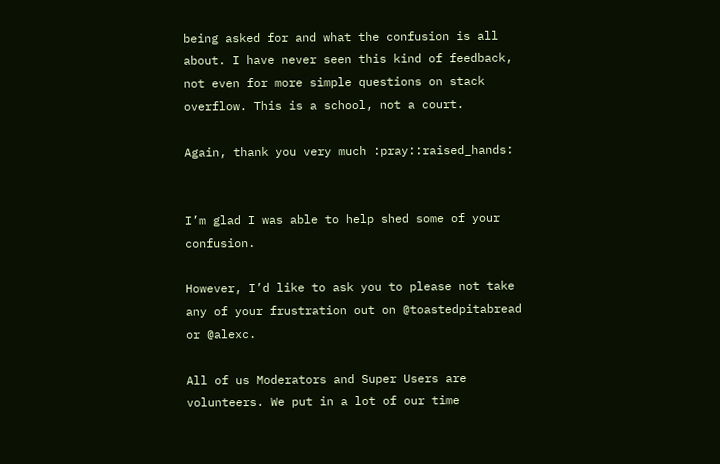being asked for and what the confusion is all about. I have never seen this kind of feedback, not even for more simple questions on stack overflow. This is a school, not a court.

Again, thank you very much :pray::raised_hands:


I’m glad I was able to help shed some of your confusion.

However, I’d like to ask you to please not take any of your frustration out on @toastedpitabread or @alexc.

All of us Moderators and Super Users are volunteers. We put in a lot of our time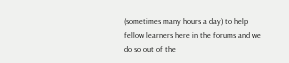(sometimes many hours a day) to help fellow learners here in the forums and we do so out of the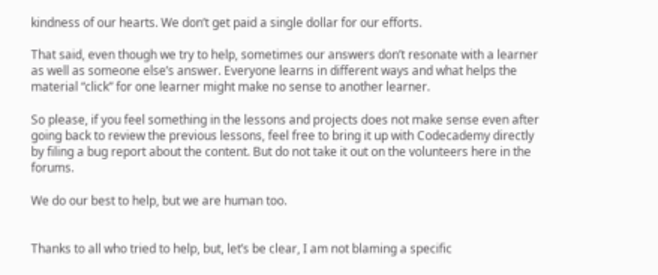kindness of our hearts. We don’t get paid a single dollar for our efforts.

That said, even though we try to help, sometimes our answers don’t resonate with a learner as well as someone else’s answer. Everyone learns in different ways and what helps the material “click” for one learner might make no sense to another learner.

So please, if you feel something in the lessons and projects does not make sense even after going back to review the previous lessons, feel free to bring it up with Codecademy directly by filing a bug report about the content. But do not take it out on the volunteers here in the forums.

We do our best to help, but we are human too.


Thanks to all who tried to help, but, let’s be clear, I am not blaming a specific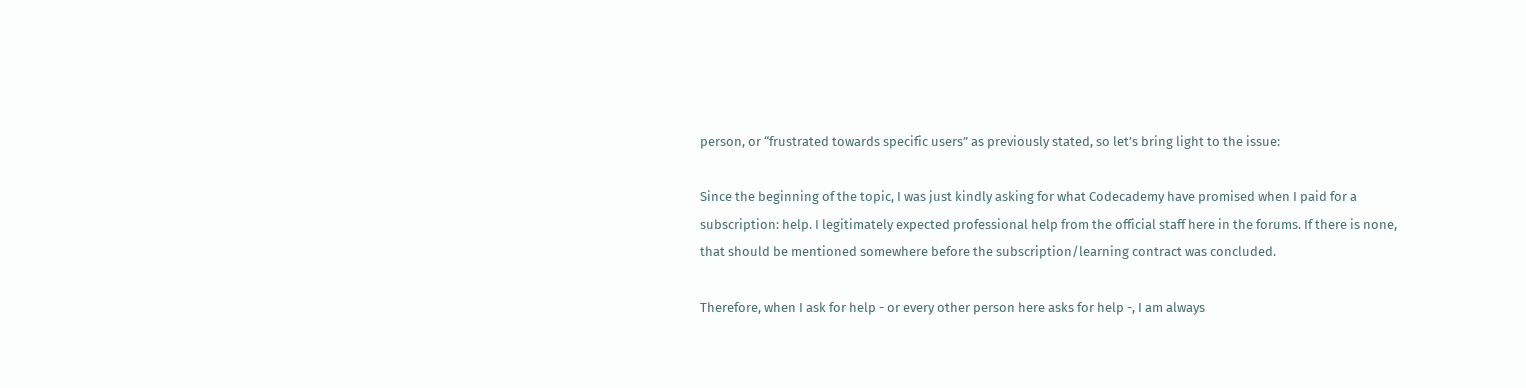person, or “frustrated towards specific users” as previously stated, so let’s bring light to the issue:

Since the beginning of the topic, I was just kindly asking for what Codecademy have promised when I paid for a subscription: help. I legitimately expected professional help from the official staff here in the forums. If there is none, that should be mentioned somewhere before the subscription/learning contract was concluded.

Therefore, when I ask for help - or every other person here asks for help -, I am always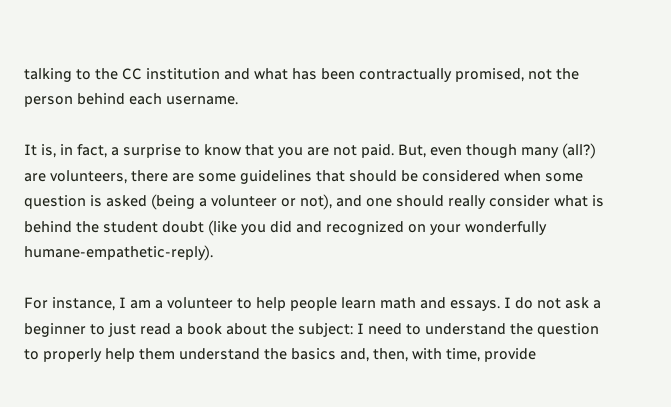talking to the CC institution and what has been contractually promised, not the person behind each username.

It is, in fact, a surprise to know that you are not paid. But, even though many (all?) are volunteers, there are some guidelines that should be considered when some question is asked (being a volunteer or not), and one should really consider what is behind the student doubt (like you did and recognized on your wonderfully humane-empathetic-reply).

For instance, I am a volunteer to help people learn math and essays. I do not ask a beginner to just read a book about the subject: I need to understand the question to properly help them understand the basics and, then, with time, provide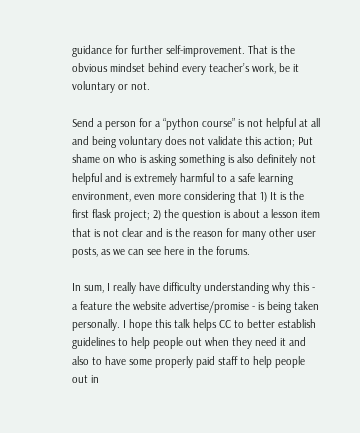guidance for further self-improvement. That is the obvious mindset behind every teacher’s work, be it voluntary or not.

Send a person for a “python course” is not helpful at all and being voluntary does not validate this action; Put shame on who is asking something is also definitely not helpful and is extremely harmful to a safe learning environment, even more considering that 1) It is the first flask project; 2) the question is about a lesson item that is not clear and is the reason for many other user posts, as we can see here in the forums.

In sum, I really have difficulty understanding why this - a feature the website advertise/promise - is being taken personally. I hope this talk helps CC to better establish guidelines to help people out when they need it and also to have some properly paid staff to help people out in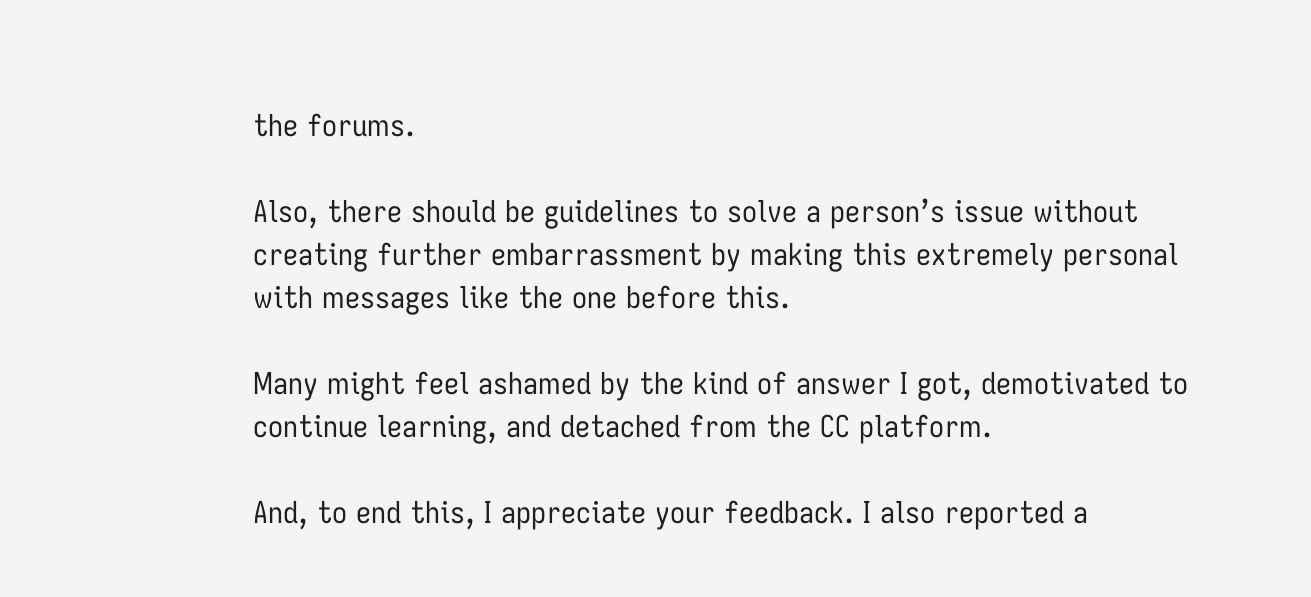the forums.

Also, there should be guidelines to solve a person’s issue without creating further embarrassment by making this extremely personal with messages like the one before this.

Many might feel ashamed by the kind of answer I got, demotivated to continue learning, and detached from the CC platform.

And, to end this, I appreciate your feedback. I also reported a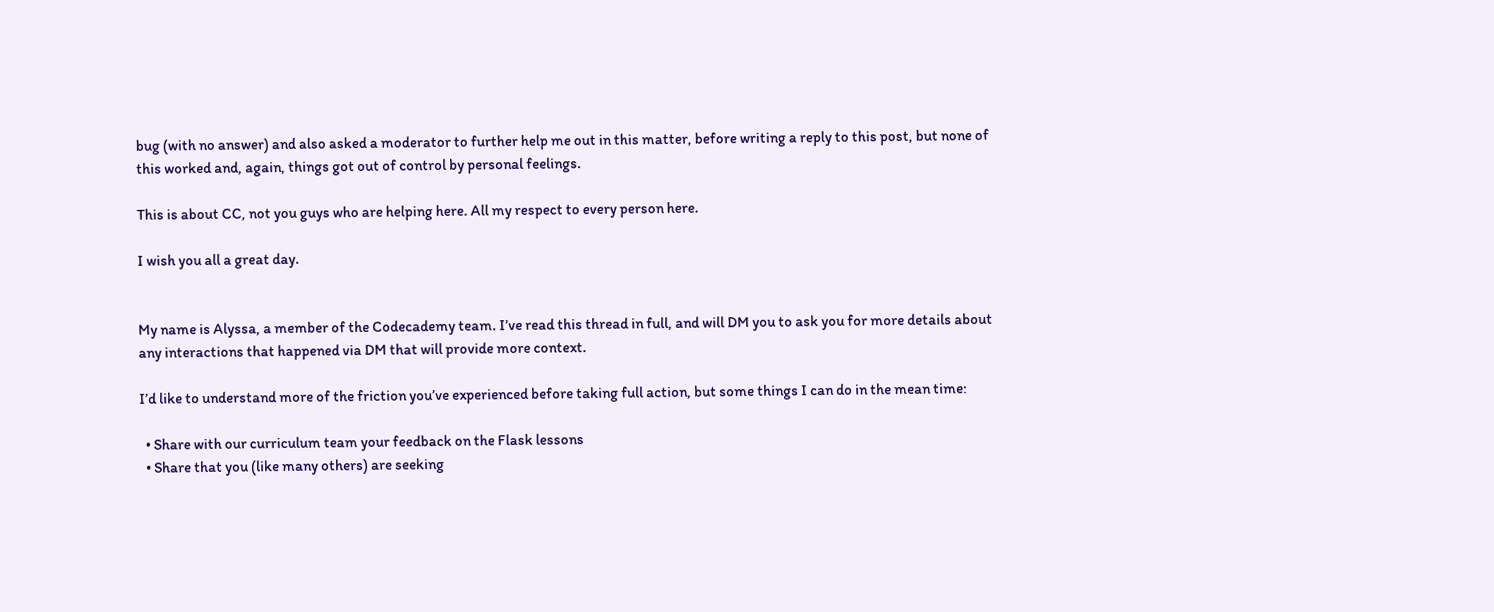bug (with no answer) and also asked a moderator to further help me out in this matter, before writing a reply to this post, but none of this worked and, again, things got out of control by personal feelings.

This is about CC, not you guys who are helping here. All my respect to every person here.

I wish you all a great day.


My name is Alyssa, a member of the Codecademy team. I’ve read this thread in full, and will DM you to ask you for more details about any interactions that happened via DM that will provide more context.

I’d like to understand more of the friction you’ve experienced before taking full action, but some things I can do in the mean time:

  • Share with our curriculum team your feedback on the Flask lessons
  • Share that you (like many others) are seeking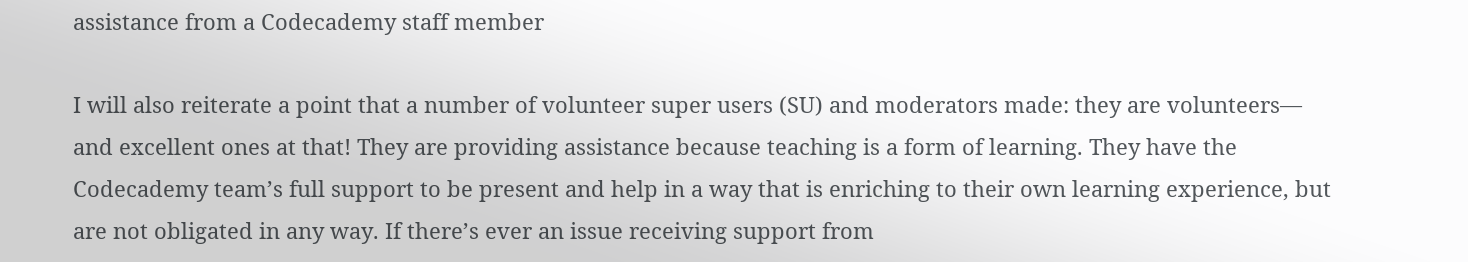assistance from a Codecademy staff member

I will also reiterate a point that a number of volunteer super users (SU) and moderators made: they are volunteers— and excellent ones at that! They are providing assistance because teaching is a form of learning. They have the Codecademy team’s full support to be present and help in a way that is enriching to their own learning experience, but are not obligated in any way. If there’s ever an issue receiving support from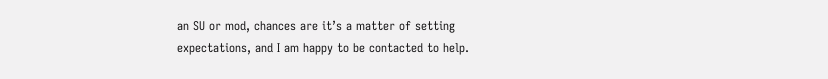an SU or mod, chances are it’s a matter of setting expectations, and I am happy to be contacted to help.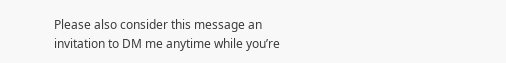Please also consider this message an invitation to DM me anytime while you’re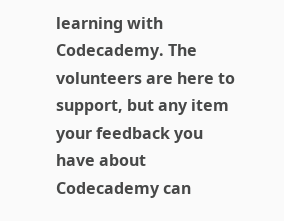learning with Codecademy. The volunteers are here to support, but any item your feedback you have about Codecademy can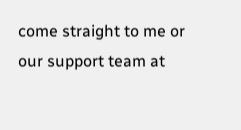come straight to me or our support team at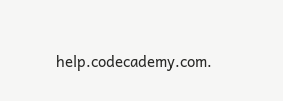help.codecademy.com.